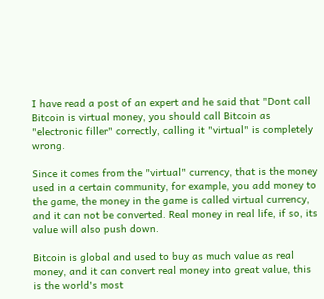I have read a post of an expert and he said that "Dont call Bitcoin is virtual money, you should call Bitcoin as "electronic filler" correctly, calling it "virtual" is completely wrong.

Since it comes from the "virtual" currency, that is the money used in a certain community, for example, you add money to the game, the money in the game is called virtual currency, and it can not be converted. Real money in real life, if so, its value will also push down.

Bitcoin is global and used to buy as much value as real money, and it can convert real money into great value, this is the world's most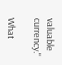valuable currency."

What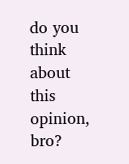do you think about this opinion, bro?